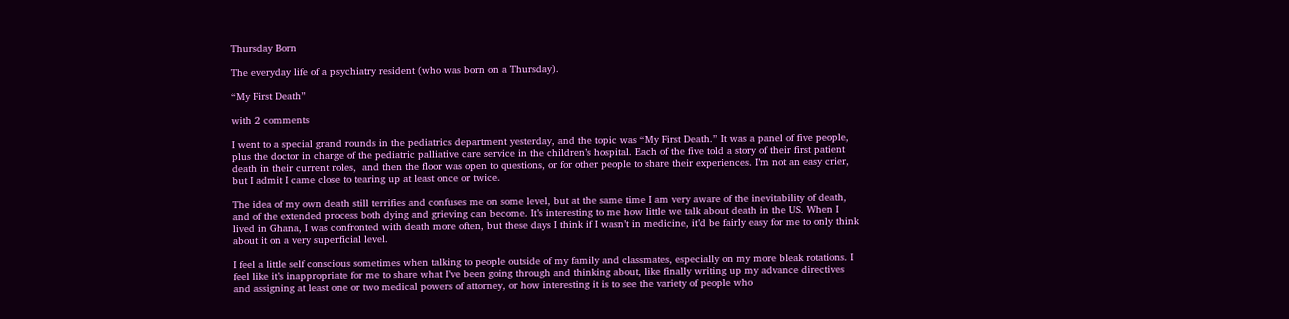Thursday Born

The everyday life of a psychiatry resident (who was born on a Thursday).

“My First Death”

with 2 comments

I went to a special grand rounds in the pediatrics department yesterday, and the topic was “My First Death.” It was a panel of five people, plus the doctor in charge of the pediatric palliative care service in the children’s hospital. Each of the five told a story of their first patient death in their current roles,  and then the floor was open to questions, or for other people to share their experiences. I’m not an easy crier, but I admit I came close to tearing up at least once or twice.

The idea of my own death still terrifies and confuses me on some level, but at the same time I am very aware of the inevitability of death, and of the extended process both dying and grieving can become. It’s interesting to me how little we talk about death in the US. When I lived in Ghana, I was confronted with death more often, but these days I think if I wasn’t in medicine, it’d be fairly easy for me to only think about it on a very superficial level.

I feel a little self conscious sometimes when talking to people outside of my family and classmates, especially on my more bleak rotations. I feel like it’s inappropriate for me to share what I’ve been going through and thinking about, like finally writing up my advance directives and assigning at least one or two medical powers of attorney, or how interesting it is to see the variety of people who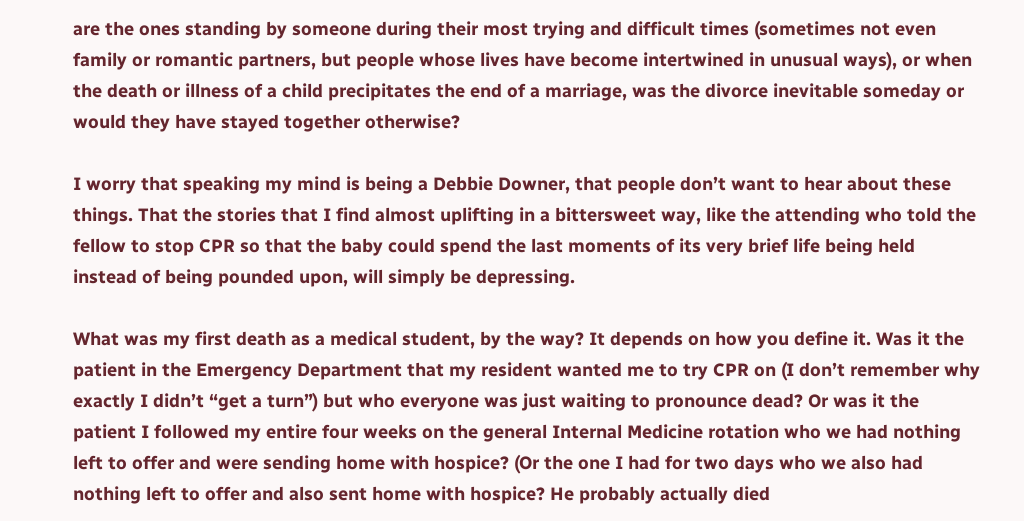are the ones standing by someone during their most trying and difficult times (sometimes not even family or romantic partners, but people whose lives have become intertwined in unusual ways), or when the death or illness of a child precipitates the end of a marriage, was the divorce inevitable someday or would they have stayed together otherwise?

I worry that speaking my mind is being a Debbie Downer, that people don’t want to hear about these things. That the stories that I find almost uplifting in a bittersweet way, like the attending who told the fellow to stop CPR so that the baby could spend the last moments of its very brief life being held instead of being pounded upon, will simply be depressing.

What was my first death as a medical student, by the way? It depends on how you define it. Was it the patient in the Emergency Department that my resident wanted me to try CPR on (I don’t remember why exactly I didn’t “get a turn”) but who everyone was just waiting to pronounce dead? Or was it the patient I followed my entire four weeks on the general Internal Medicine rotation who we had nothing left to offer and were sending home with hospice? (Or the one I had for two days who we also had nothing left to offer and also sent home with hospice? He probably actually died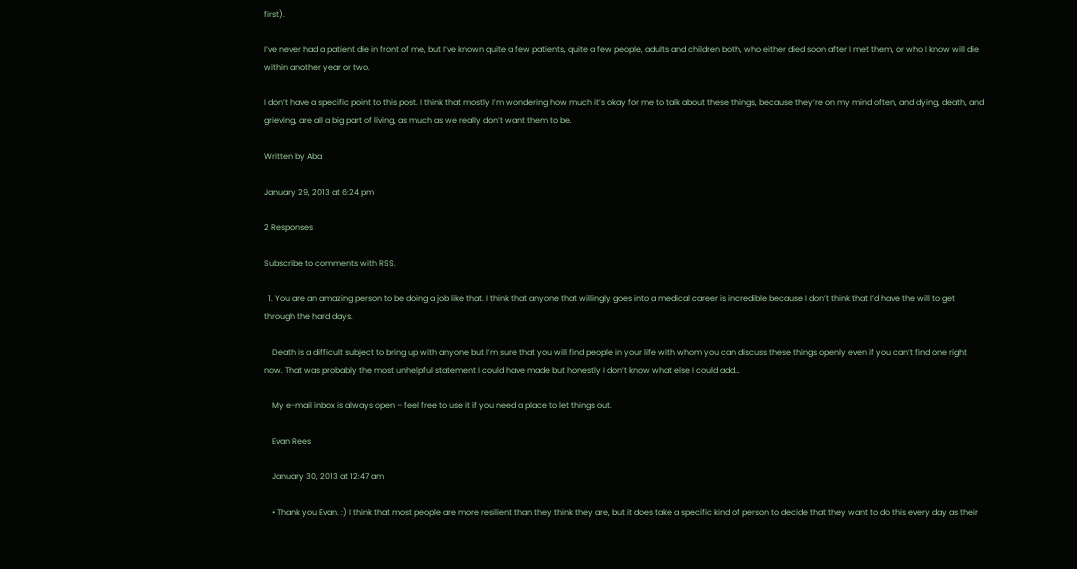first).

I’ve never had a patient die in front of me, but I’ve known quite a few patients, quite a few people, adults and children both, who either died soon after I met them, or who I know will die within another year or two.

I don’t have a specific point to this post. I think that mostly I’m wondering how much it’s okay for me to talk about these things, because they’re on my mind often, and dying, death, and grieving, are all a big part of living, as much as we really don’t want them to be.

Written by Aba

January 29, 2013 at 6:24 pm

2 Responses

Subscribe to comments with RSS.

  1. You are an amazing person to be doing a job like that. I think that anyone that willingly goes into a medical career is incredible because I don’t think that I’d have the will to get through the hard days.

    Death is a difficult subject to bring up with anyone but I’m sure that you will find people in your life with whom you can discuss these things openly even if you can’t find one right now. That was probably the most unhelpful statement I could have made but honestly I don’t know what else I could add…

    My e-mail inbox is always open – feel free to use it if you need a place to let things out.

    Evan Rees

    January 30, 2013 at 12:47 am

    • Thank you Evan. :) I think that most people are more resilient than they think they are, but it does take a specific kind of person to decide that they want to do this every day as their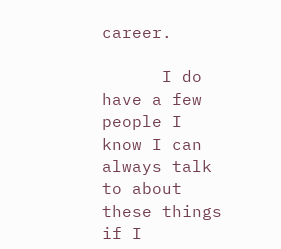career.

      I do have a few people I know I can always talk to about these things if I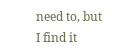need to, but I find it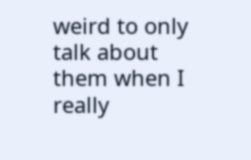weird to only talk about them when I really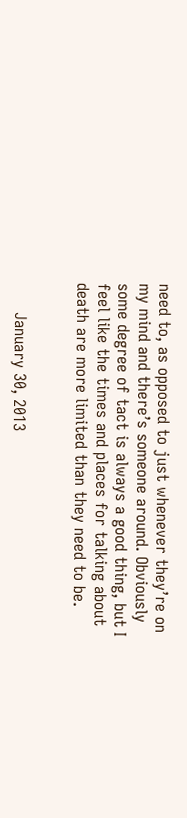need to, as opposed to just whenever they’re on my mind and there’s someone around. Obviously some degree of tact is always a good thing, but I feel like the times and places for talking about death are more limited than they need to be.


      January 30, 2013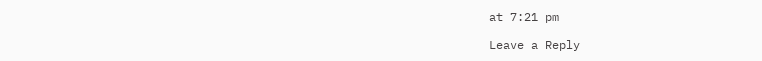at 7:21 pm

Leave a Reply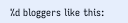%d bloggers like this: